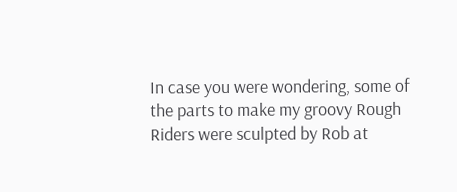In case you were wondering, some of the parts to make my groovy Rough Riders were sculpted by Rob at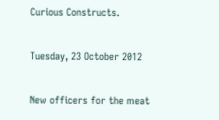Curious Constructs.

Tuesday, 23 October 2012

New officers for the meat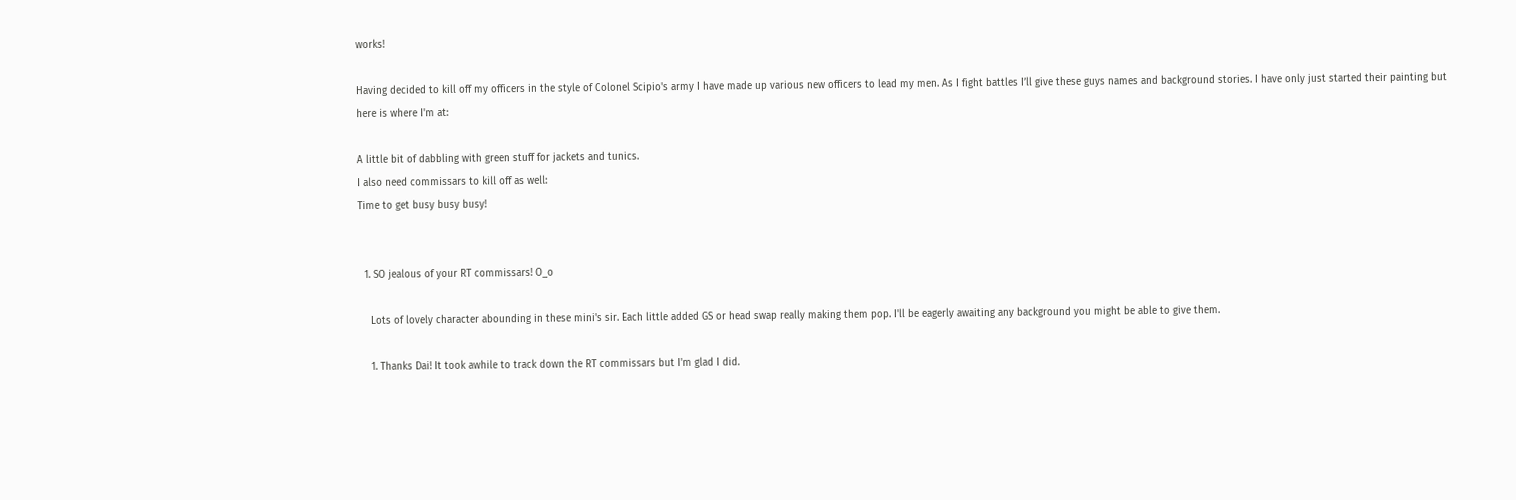works!

Having decided to kill off my officers in the style of Colonel Scipio's army I have made up various new officers to lead my men. As I fight battles I’ll give these guys names and background stories. I have only just started their painting but here is where I'm at:

A little bit of dabbling with green stuff for jackets and tunics.
I also need commissars to kill off as well:
Time to get busy busy busy!


  1. SO jealous of your RT commissars! O_o

    Lots of lovely character abounding in these mini's sir. Each little added GS or head swap really making them pop. I'll be eagerly awaiting any background you might be able to give them.

    1. Thanks Dai! It took awhile to track down the RT commissars but I'm glad I did.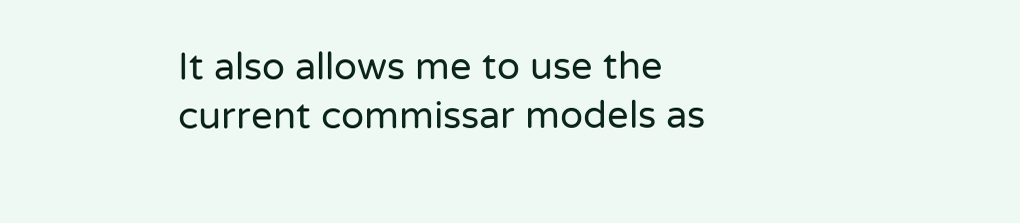It also allows me to use the current commissar models as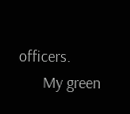officers.
      My green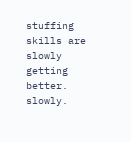stuffing skills are slowly getting better. slowly.